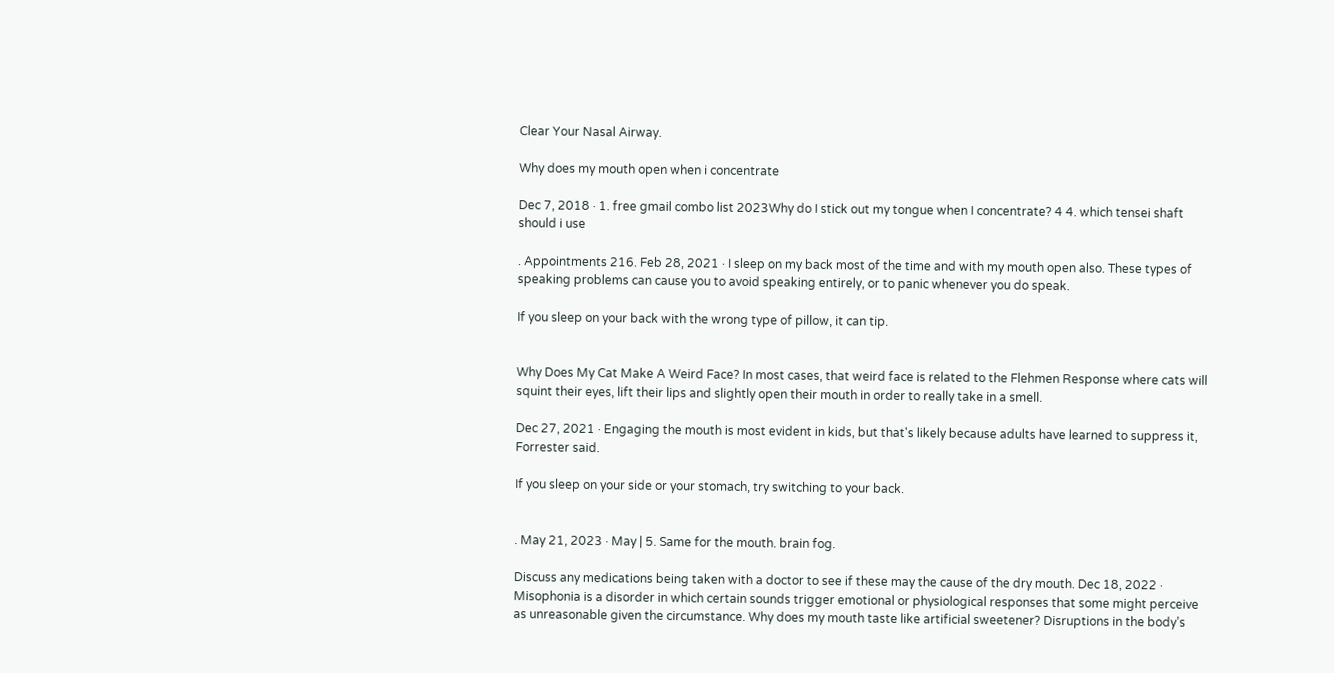Clear Your Nasal Airway.

Why does my mouth open when i concentrate

Dec 7, 2018 · 1. free gmail combo list 2023Why do I stick out my tongue when I concentrate? 4 4. which tensei shaft should i use

. Appointments 216. Feb 28, 2021 · I sleep on my back most of the time and with my mouth open also. These types of speaking problems can cause you to avoid speaking entirely, or to panic whenever you do speak.

If you sleep on your back with the wrong type of pillow, it can tip.


Why Does My Cat Make A Weird Face? In most cases, that weird face is related to the Flehmen Response where cats will squint their eyes, lift their lips and slightly open their mouth in order to really take in a smell.

Dec 27, 2021 · Engaging the mouth is most evident in kids, but that's likely because adults have learned to suppress it, Forrester said.

If you sleep on your side or your stomach, try switching to your back.


. May 21, 2023 · May | 5. Same for the mouth. brain fog.

Discuss any medications being taken with a doctor to see if these may the cause of the dry mouth. Dec 18, 2022 · Misophonia is a disorder in which certain sounds trigger emotional or physiological responses that some might perceive as unreasonable given the circumstance. Why does my mouth taste like artificial sweetener? Disruptions in the body’s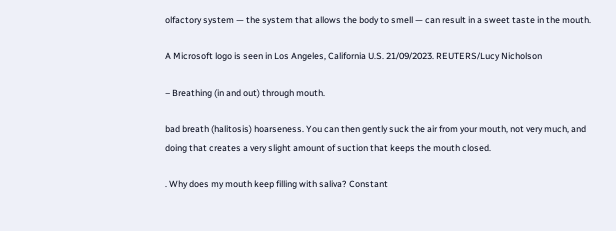olfactory system — the system that allows the body to smell — can result in a sweet taste in the mouth.

A Microsoft logo is seen in Los Angeles, California U.S. 21/09/2023. REUTERS/Lucy Nicholson

– Breathing (in and out) through mouth.

bad breath (halitosis) hoarseness. You can then gently suck the air from your mouth, not very much, and doing that creates a very slight amount of suction that keeps the mouth closed.

. Why does my mouth keep filling with saliva? Constant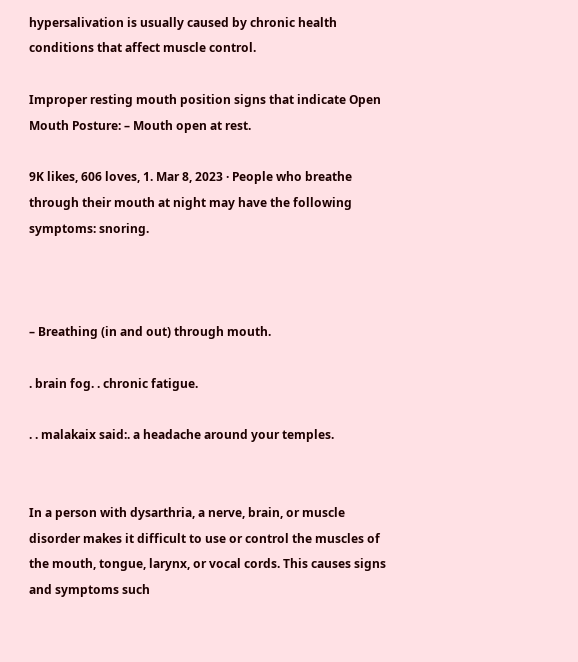hypersalivation is usually caused by chronic health conditions that affect muscle control.

Improper resting mouth position signs that indicate Open Mouth Posture: – Mouth open at rest.

9K likes, 606 loves, 1. Mar 8, 2023 · People who breathe through their mouth at night may have the following symptoms: snoring.



– Breathing (in and out) through mouth.

. brain fog. . chronic fatigue.

. . malakaix said:. a headache around your temples.


In a person with dysarthria, a nerve, brain, or muscle disorder makes it difficult to use or control the muscles of the mouth, tongue, larynx, or vocal cords. This causes signs and symptoms such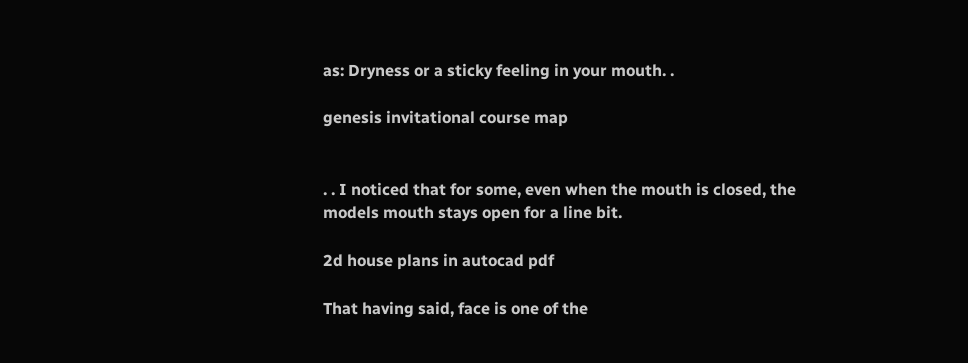as: Dryness or a sticky feeling in your mouth. .

genesis invitational course map


. . I noticed that for some, even when the mouth is closed, the models mouth stays open for a line bit.

2d house plans in autocad pdf

That having said, face is one of the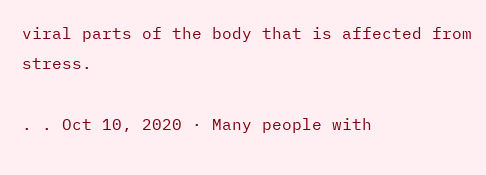viral parts of the body that is affected from stress.

. . Oct 10, 2020 · Many people with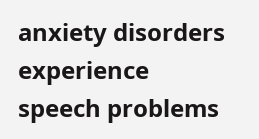anxiety disorders experience speech problems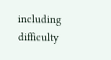including difficulty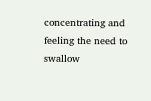concentrating and feeling the need to swallow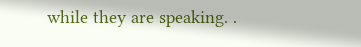while they are speaking. .